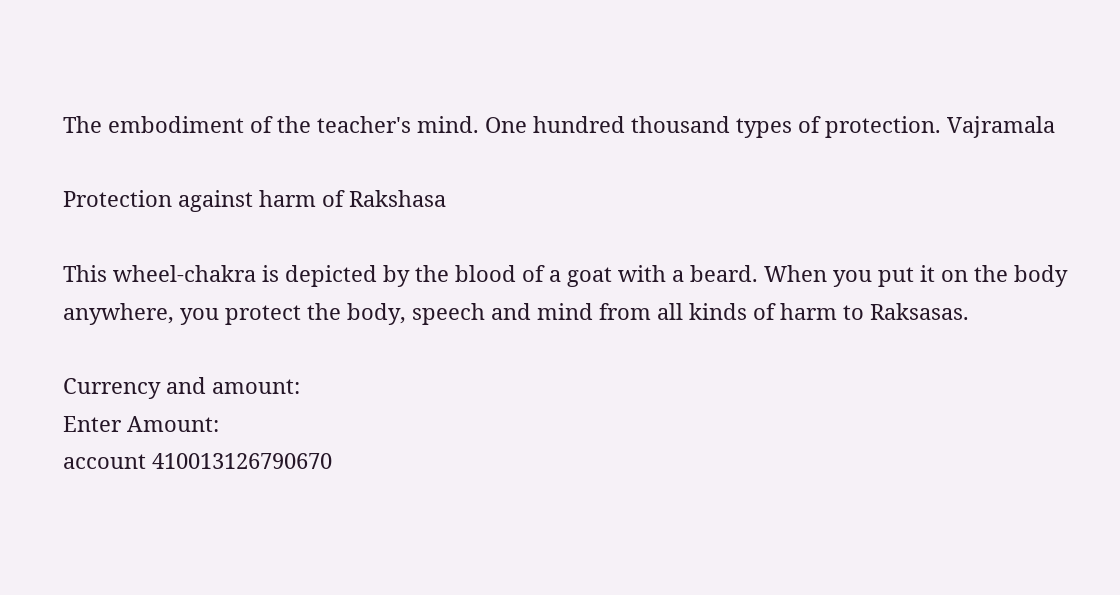The embodiment of the teacher's mind. One hundred thousand types of protection. Vajramala

Protection against harm of Rakshasa

This wheel-chakra is depicted by the blood of a goat with a beard. When you put it on the body anywhere, you protect the body, speech and mind from all kinds of harm to Raksasas.

Currency and amount:
Enter Amount:
account 410013126790670